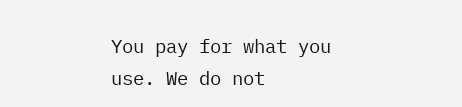You pay for what you use. We do not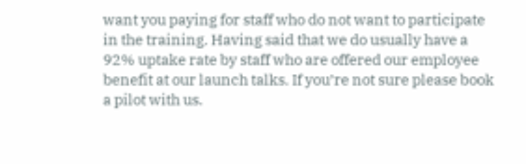want you paying for staff who do not want to participate in the training. Having said that we do usually have a 92% uptake rate by staff who are offered our employee benefit at our launch talks. If you’re not sure please book a pilot with us.